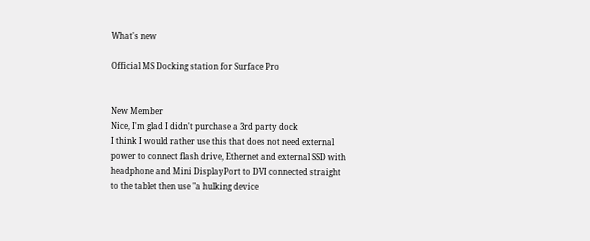What's new

Official MS Docking station for Surface Pro


New Member
Nice, I'm glad I didn't purchase a 3rd party dock
I think I would rather use this that does not need external power to connect flash drive, Ethernet and external SSD with headphone and Mini DisplayPort to DVI connected straight to the tablet then use "a hulking device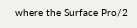where the Surface Pro/2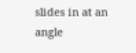slides in at an angle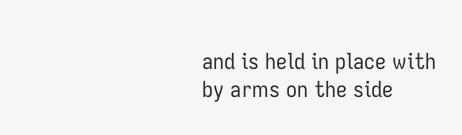and is held in place with by arms on the side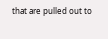that are pulled out to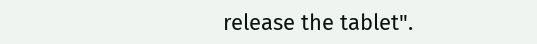release the tablet".